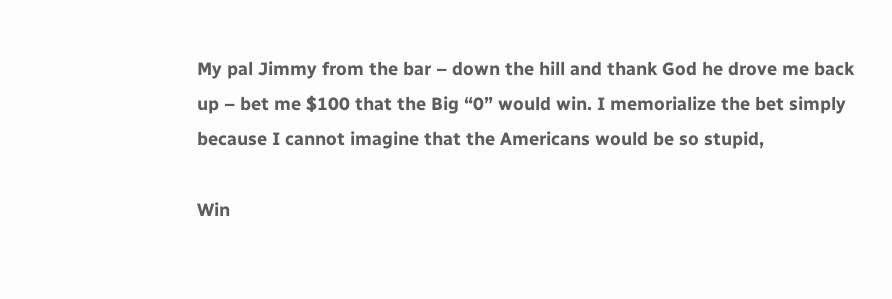My pal Jimmy from the bar – down the hill and thank God he drove me back up – bet me $100 that the Big “0” would win. I memorialize the bet simply because I cannot imagine that the Americans would be so stupid,

Win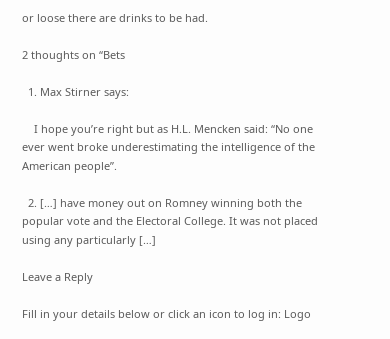or loose there are drinks to be had.

2 thoughts on “Bets

  1. Max Stirner says:

    I hope you’re right but as H.L. Mencken said: “No one ever went broke underestimating the intelligence of the American people”.

  2. […] have money out on Romney winning both the popular vote and the Electoral College. It was not placed using any particularly […]

Leave a Reply

Fill in your details below or click an icon to log in: Logo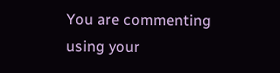You are commenting using your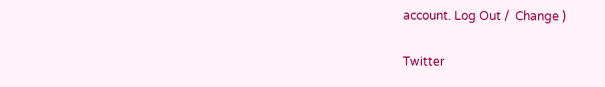account. Log Out /  Change )

Twitter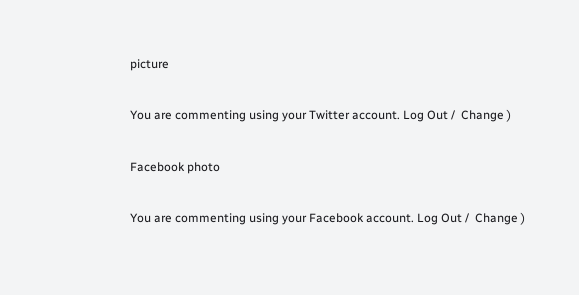picture

You are commenting using your Twitter account. Log Out /  Change )

Facebook photo

You are commenting using your Facebook account. Log Out /  Change )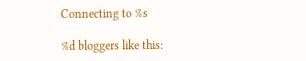Connecting to %s

%d bloggers like this: